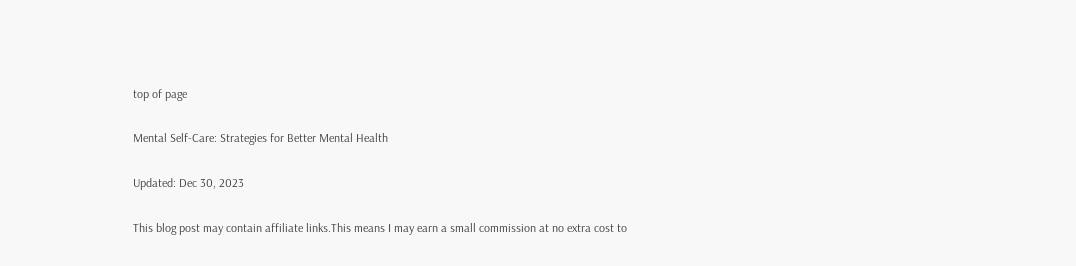top of page

Mental Self-Care: Strategies for Better Mental Health

Updated: Dec 30, 2023

This blog post may contain affiliate links.This means I may earn a small commission at no extra cost to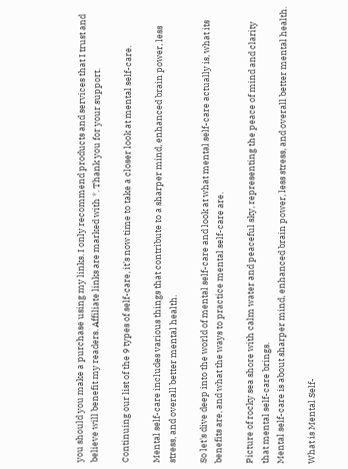you should you make a purchase using my links. I only recommend products and services that I trust and believe will benefit my readers. Affiliate links are marked with *. Thank you for your support.

Continuing our list of the 9 types of self-care, it's now time to take a closer look at mental self-care.

Mental self-care includes various things that contribute to a sharper mind, enhanced brain power, less stress, and overall better mental health.

So let's dive deep into the world of mental self-care and look at what mental self-care actually is, what its benefits are, and what the ways to practice mental self-care are.

Picture of rocky sea shore with calm water and peaceful sky, representing the peace of mind and clarity that mental self-care brings.
Mental self-care is about sharper mind, enhanced brain power, less stress, and overall better mental health.

What is Mental Self-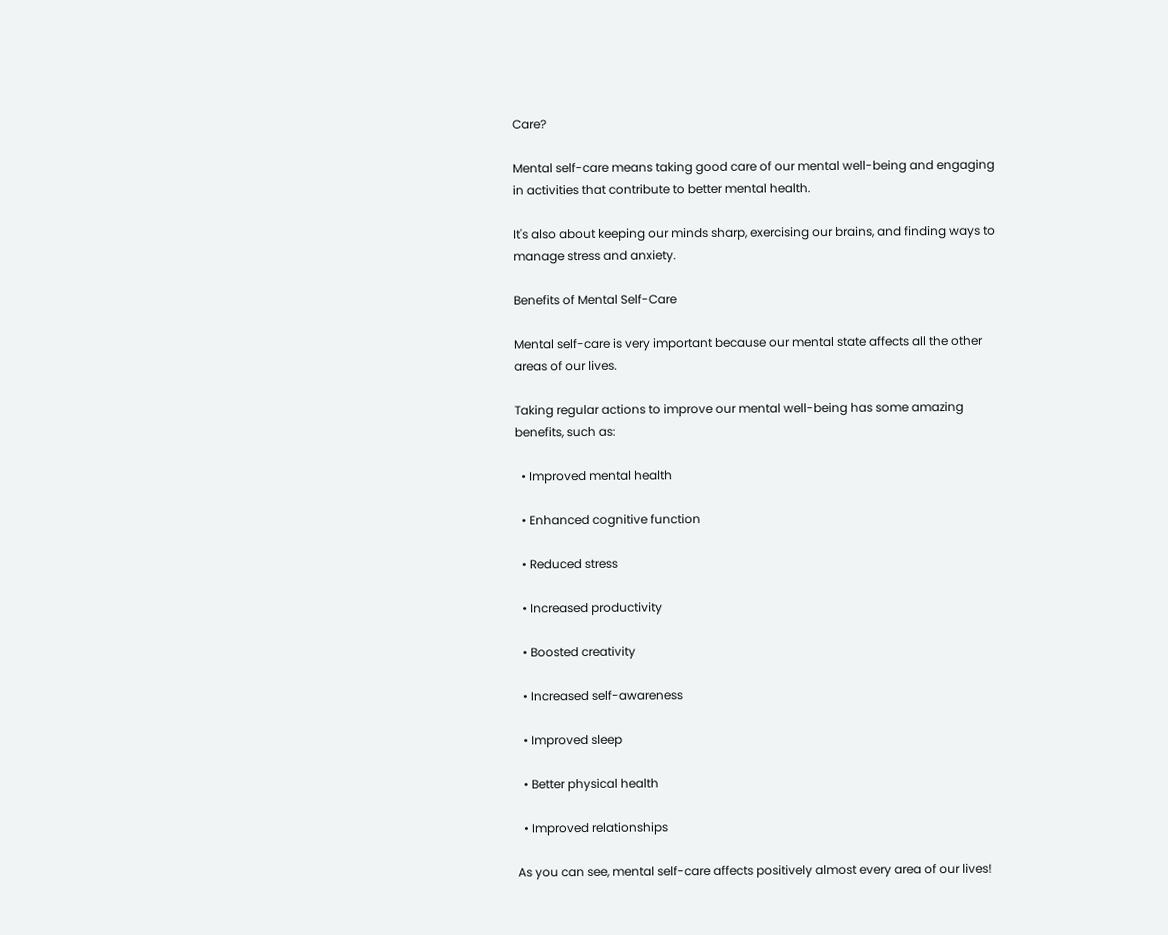Care?

Mental self-care means taking good care of our mental well-being and engaging in activities that contribute to better mental health.

It's also about keeping our minds sharp, exercising our brains, and finding ways to manage stress and anxiety.

Benefits of Mental Self-Care

Mental self-care is very important because our mental state affects all the other areas of our lives.

Taking regular actions to improve our mental well-being has some amazing benefits, such as:

  • Improved mental health

  • Enhanced cognitive function

  • Reduced stress

  • Increased productivity

  • Boosted creativity

  • Increased self-awareness

  • Improved sleep

  • Better physical health

  • Improved relationships

As you can see, mental self-care affects positively almost every area of our lives!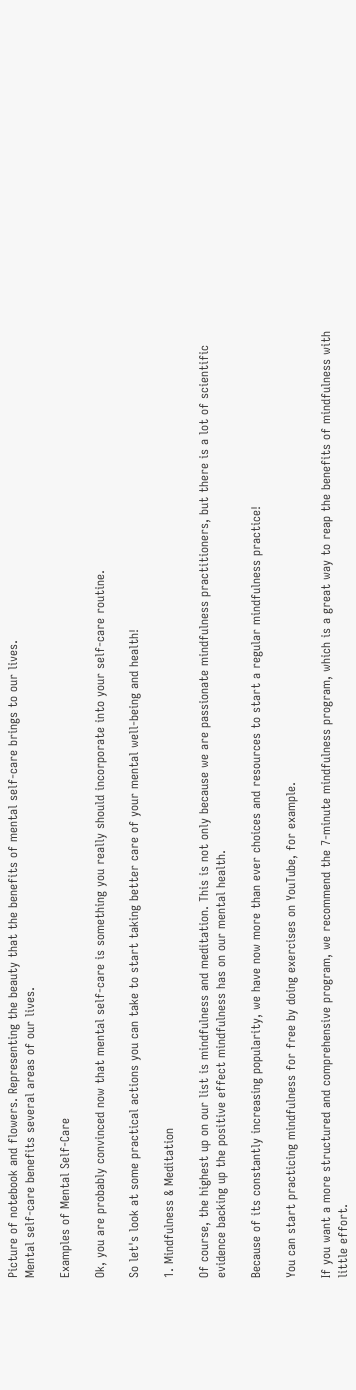Picture of notebook and flowers. Representing the beauty that the benefits of mental self-care brings to our lives.
Mental self-care benefits several areas of our lives.

Examples of Mental Self-Care

Ok, you are probably convinced now that mental self-care is something you really should incorporate into your self-care routine.

So let's look at some practical actions you can take to start taking better care of your mental well-being and health!

1. Mindfulness & Meditation

Of course, the highest up on our list is mindfulness and meditation. This is not only because we are passionate mindfulness practitioners, but there is a lot of scientific evidence backing up the positive effect mindfulness has on our mental health.

Because of its constantly increasing popularity, we have now more than ever choices and resources to start a regular mindfulness practice!

You can start practicing mindfulness for free by doing exercises on YouTube, for example.

If you want a more structured and comprehensive program, we recommend the 7-minute mindfulness program, which is a great way to reap the benefits of mindfulness with little effort.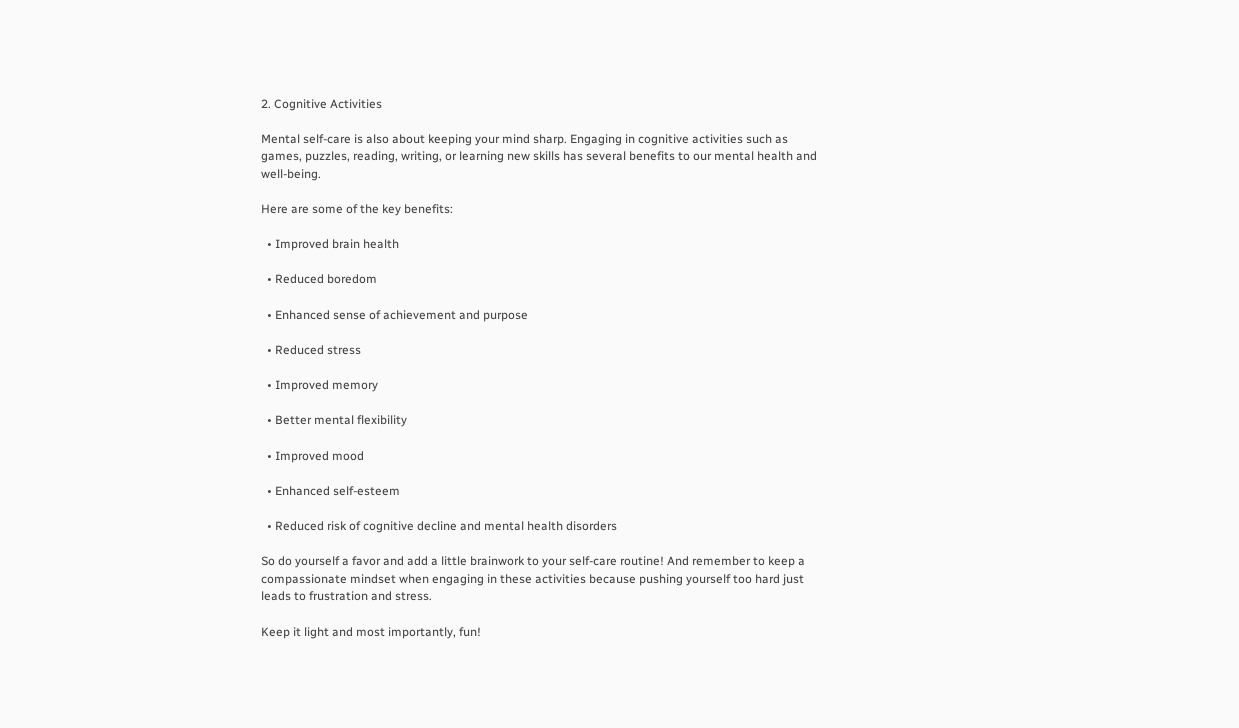2. Cognitive Activities

Mental self-care is also about keeping your mind sharp. Engaging in cognitive activities such as games, puzzles, reading, writing, or learning new skills has several benefits to our mental health and well-being.

Here are some of the key benefits:

  • Improved brain health

  • Reduced boredom

  • Enhanced sense of achievement and purpose

  • Reduced stress

  • Improved memory

  • Better mental flexibility

  • Improved mood

  • Enhanced self-esteem

  • Reduced risk of cognitive decline and mental health disorders

So do yourself a favor and add a little brainwork to your self-care routine! And remember to keep a compassionate mindset when engaging in these activities because pushing yourself too hard just leads to frustration and stress.

Keep it light and most importantly, fun!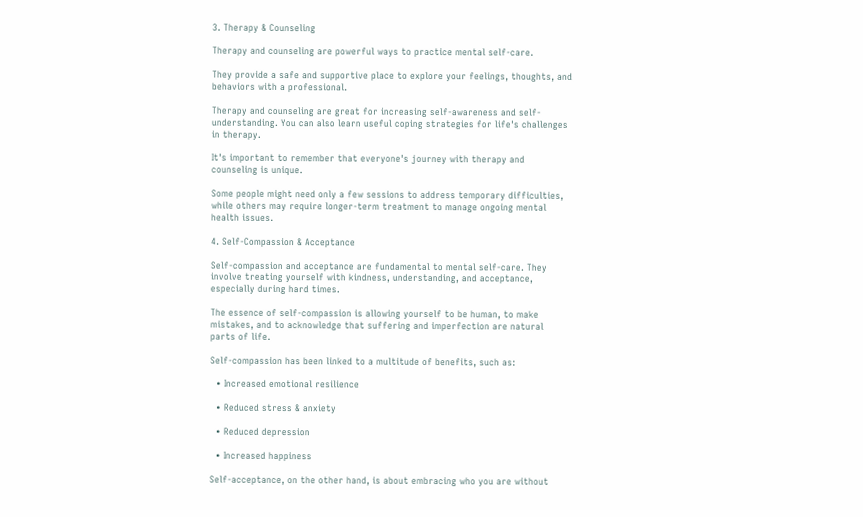3. Therapy & Counseling

Therapy and counseling are powerful ways to practice mental self-care.

They provide a safe and supportive place to explore your feelings, thoughts, and behaviors with a professional.

Therapy and counseling are great for increasing self-awareness and self-understanding. You can also learn useful coping strategies for life's challenges in therapy.

It's important to remember that everyone's journey with therapy and counseling is unique.

Some people might need only a few sessions to address temporary difficulties, while others may require longer-term treatment to manage ongoing mental health issues.

4. Self-Compassion & Acceptance

Self-compassion and acceptance are fundamental to mental self-care. They involve treating yourself with kindness, understanding, and acceptance, especially during hard times.

The essence of self-compassion is allowing yourself to be human, to make mistakes, and to acknowledge that suffering and imperfection are natural parts of life.

Self-compassion has been linked to a multitude of benefits, such as:

  • Increased emotional resilience

  • Reduced stress & anxiety

  • Reduced depression

  • Increased happiness

Self-acceptance, on the other hand, is about embracing who you are without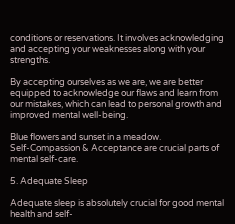conditions or reservations. It involves acknowledging and accepting your weaknesses along with your strengths.

By accepting ourselves as we are, we are better equipped to acknowledge our flaws and learn from our mistakes, which can lead to personal growth and improved mental well-being.

Blue flowers and sunset in a meadow.
Self-Compassion & Acceptance are crucial parts of mental self-care.

5. Adequate Sleep

Adequate sleep is absolutely crucial for good mental health and self-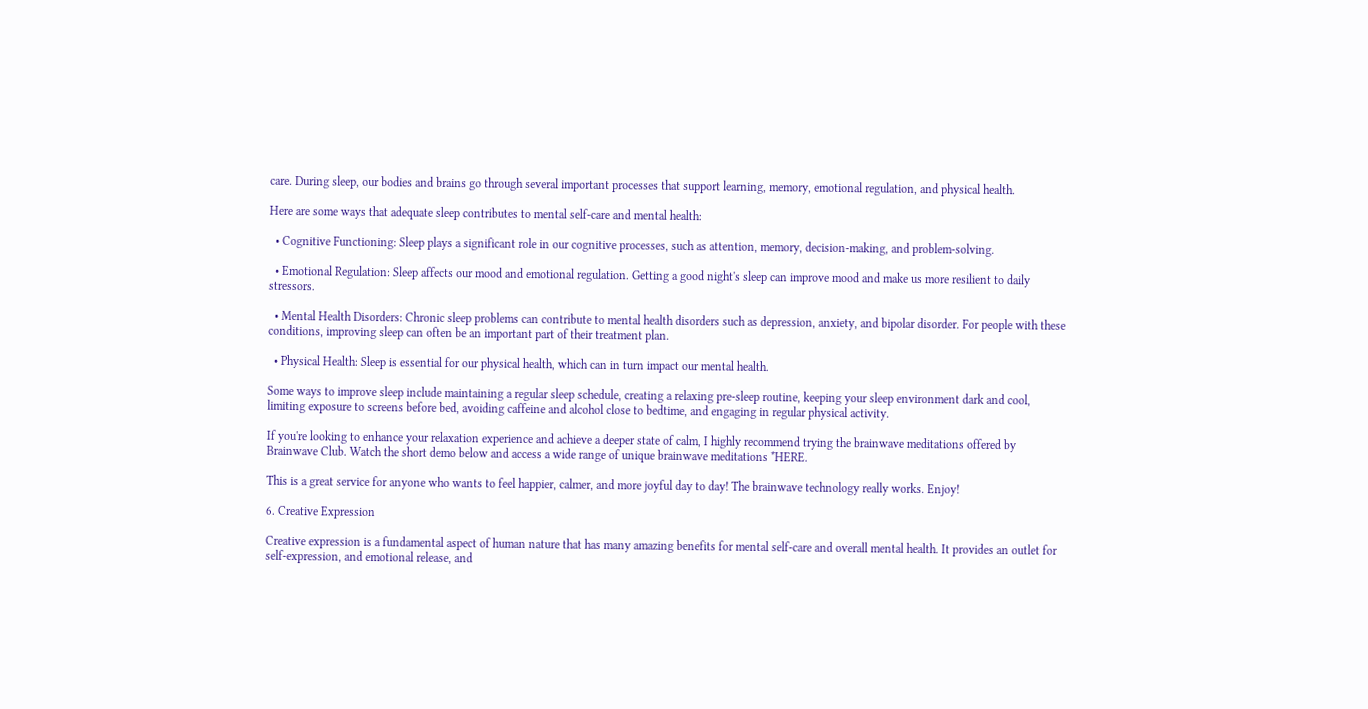care. During sleep, our bodies and brains go through several important processes that support learning, memory, emotional regulation, and physical health.

Here are some ways that adequate sleep contributes to mental self-care and mental health:

  • Cognitive Functioning: Sleep plays a significant role in our cognitive processes, such as attention, memory, decision-making, and problem-solving.

  • Emotional Regulation: Sleep affects our mood and emotional regulation. Getting a good night's sleep can improve mood and make us more resilient to daily stressors.

  • Mental Health Disorders: Chronic sleep problems can contribute to mental health disorders such as depression, anxiety, and bipolar disorder. For people with these conditions, improving sleep can often be an important part of their treatment plan.

  • Physical Health: Sleep is essential for our physical health, which can in turn impact our mental health.

Some ways to improve sleep include maintaining a regular sleep schedule, creating a relaxing pre-sleep routine, keeping your sleep environment dark and cool, limiting exposure to screens before bed, avoiding caffeine and alcohol close to bedtime, and engaging in regular physical activity.

If you're looking to enhance your relaxation experience and achieve a deeper state of calm, I highly recommend trying the brainwave meditations offered by Brainwave Club. Watch the short demo below and access a wide range of unique brainwave meditations *HERE.

This is a great service for anyone who wants to feel happier, calmer, and more joyful day to day! The brainwave technology really works. Enjoy!

6. Creative Expression

Creative expression is a fundamental aspect of human nature that has many amazing benefits for mental self-care and overall mental health. It provides an outlet for self-expression, and emotional release, and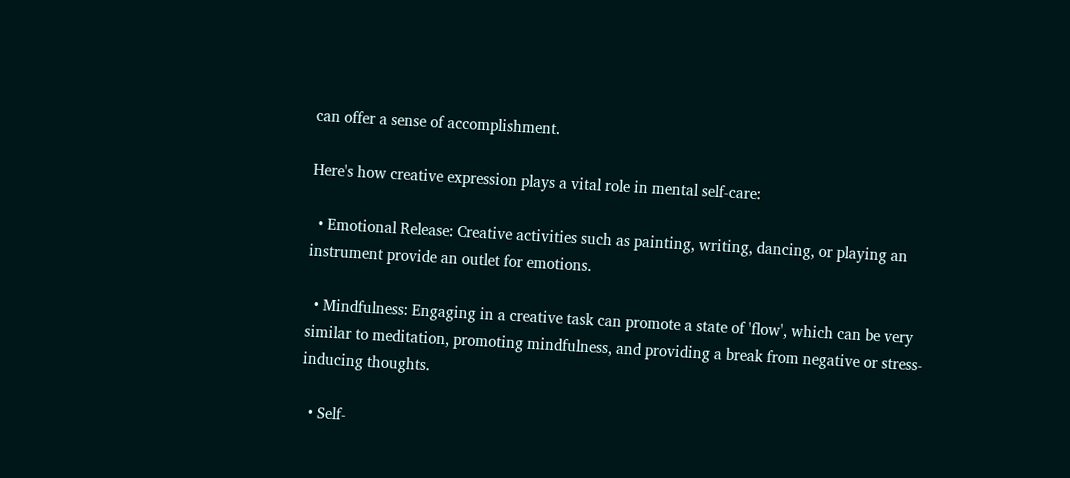can offer a sense of accomplishment.

Here's how creative expression plays a vital role in mental self-care:

  • Emotional Release: Creative activities such as painting, writing, dancing, or playing an instrument provide an outlet for emotions.

  • Mindfulness: Engaging in a creative task can promote a state of 'flow', which can be very similar to meditation, promoting mindfulness, and providing a break from negative or stress-inducing thoughts.

  • Self-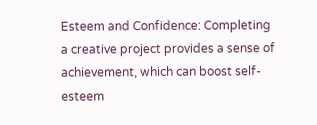Esteem and Confidence: Completing a creative project provides a sense of achievement, which can boost self-esteem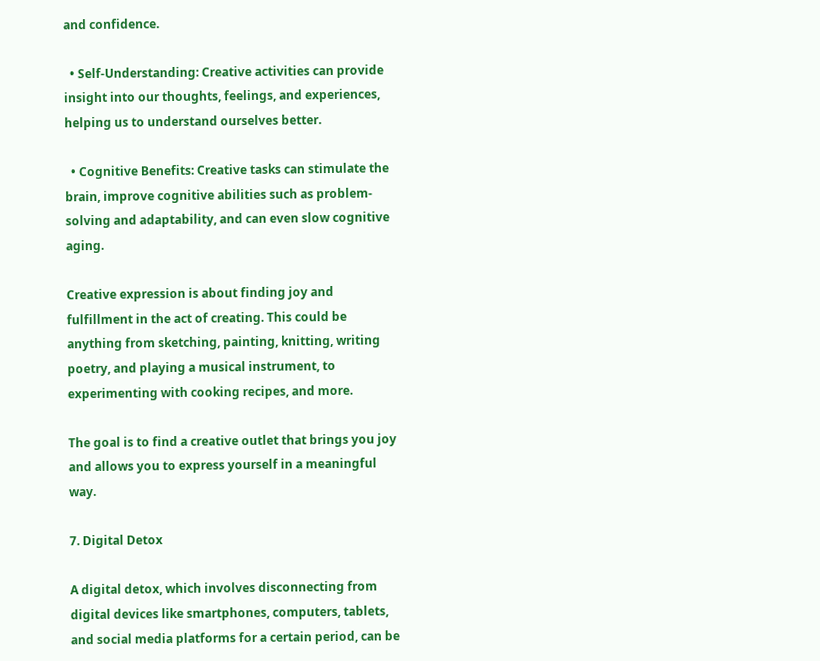and confidence.

  • Self-Understanding: Creative activities can provide insight into our thoughts, feelings, and experiences, helping us to understand ourselves better.

  • Cognitive Benefits: Creative tasks can stimulate the brain, improve cognitive abilities such as problem-solving and adaptability, and can even slow cognitive aging.

Creative expression is about finding joy and fulfillment in the act of creating. This could be anything from sketching, painting, knitting, writing poetry, and playing a musical instrument, to experimenting with cooking recipes, and more.

The goal is to find a creative outlet that brings you joy and allows you to express yourself in a meaningful way.

7. Digital Detox

A digital detox, which involves disconnecting from digital devices like smartphones, computers, tablets, and social media platforms for a certain period, can be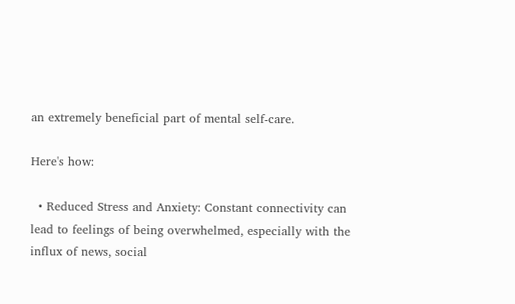an extremely beneficial part of mental self-care.

Here's how:

  • Reduced Stress and Anxiety: Constant connectivity can lead to feelings of being overwhelmed, especially with the influx of news, social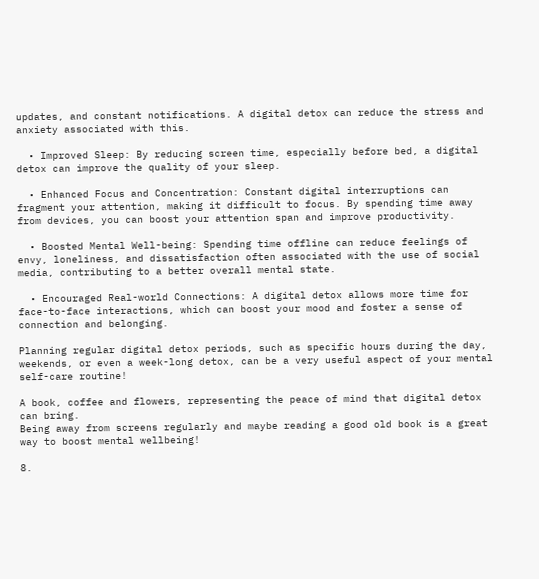updates, and constant notifications. A digital detox can reduce the stress and anxiety associated with this.

  • Improved Sleep: By reducing screen time, especially before bed, a digital detox can improve the quality of your sleep.

  • Enhanced Focus and Concentration: Constant digital interruptions can fragment your attention, making it difficult to focus. By spending time away from devices, you can boost your attention span and improve productivity.

  • Boosted Mental Well-being: Spending time offline can reduce feelings of envy, loneliness, and dissatisfaction often associated with the use of social media, contributing to a better overall mental state.

  • Encouraged Real-world Connections: A digital detox allows more time for face-to-face interactions, which can boost your mood and foster a sense of connection and belonging.

Planning regular digital detox periods, such as specific hours during the day, weekends, or even a week-long detox, can be a very useful aspect of your mental self-care routine!

A book, coffee and flowers, representing the peace of mind that digital detox can bring.
Being away from screens regularly and maybe reading a good old book is a great way to boost mental wellbeing!

8.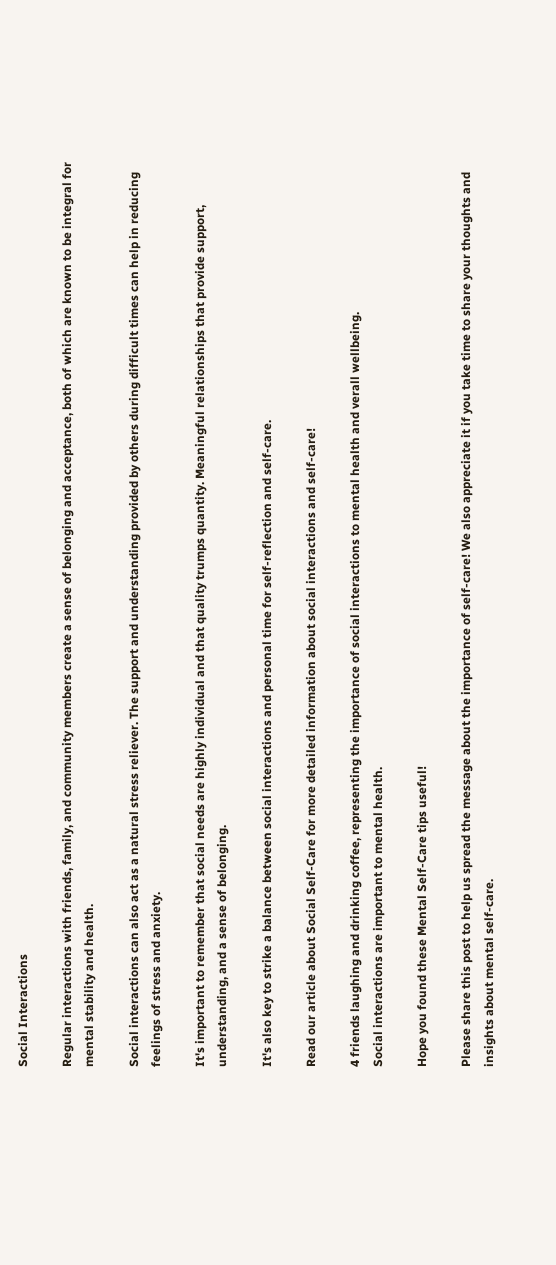Social Interactions

Regular interactions with friends, family, and community members create a sense of belonging and acceptance, both of which are known to be integral for mental stability and health.

Social interactions can also act as a natural stress reliever. The support and understanding provided by others during difficult times can help in reducing feelings of stress and anxiety.

It's important to remember that social needs are highly individual and that quality trumps quantity. Meaningful relationships that provide support, understanding, and a sense of belonging.

It's also key to strike a balance between social interactions and personal time for self-reflection and self-care.

Read our article about Social Self-Care for more detailed information about social interactions and self-care!

4 friends laughing and drinking coffee, representing the importance of social interactions to mental health and verall wellbeing.
Social interactions are important to mental health.

Hope you found these Mental Self-Care tips useful!

Please share this post to help us spread the message about the importance of self-care! We also appreciate it if you take time to share your thoughts and insights about mental self-care.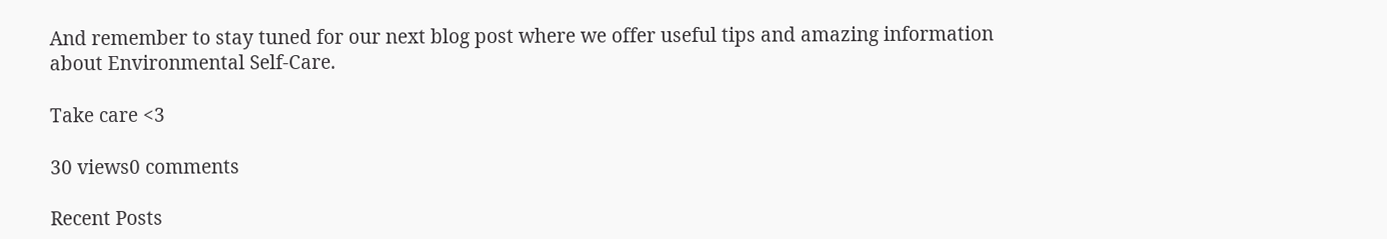And remember to stay tuned for our next blog post where we offer useful tips and amazing information about Environmental Self-Care.

Take care <3

30 views0 comments

Recent Posts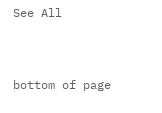See All


bottom of page